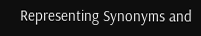Representing Synonyms and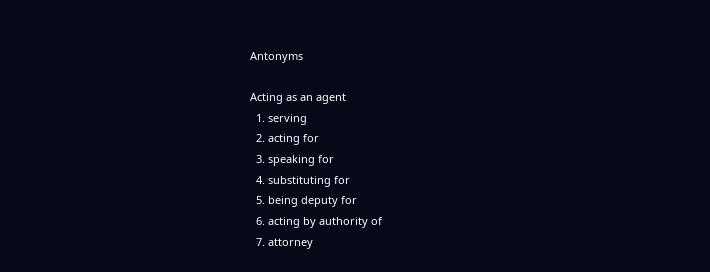Antonyms

Acting as an agent
  1. serving
  2. acting for
  3. speaking for
  4. substituting for
  5. being deputy for
  6. acting by authority of
  7. attorney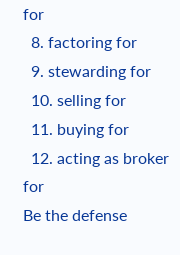for
  8. factoring for
  9. stewarding for
  10. selling for
  11. buying for
  12. acting as broker for
Be the defense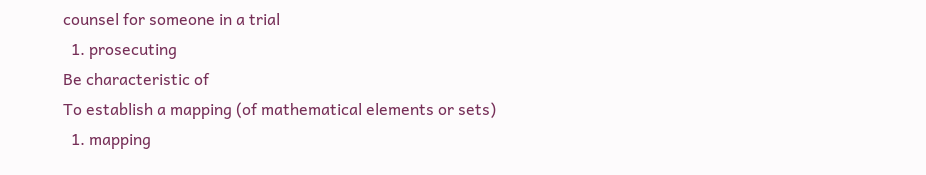counsel for someone in a trial
  1. prosecuting
Be characteristic of
To establish a mapping (of mathematical elements or sets)
  1. mapping